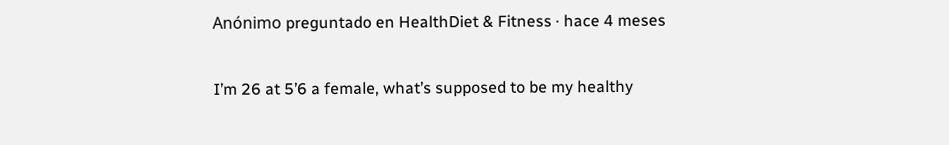Anónimo preguntado en HealthDiet & Fitness · hace 4 meses

I’m 26 at 5’6 a female, what’s supposed to be my healthy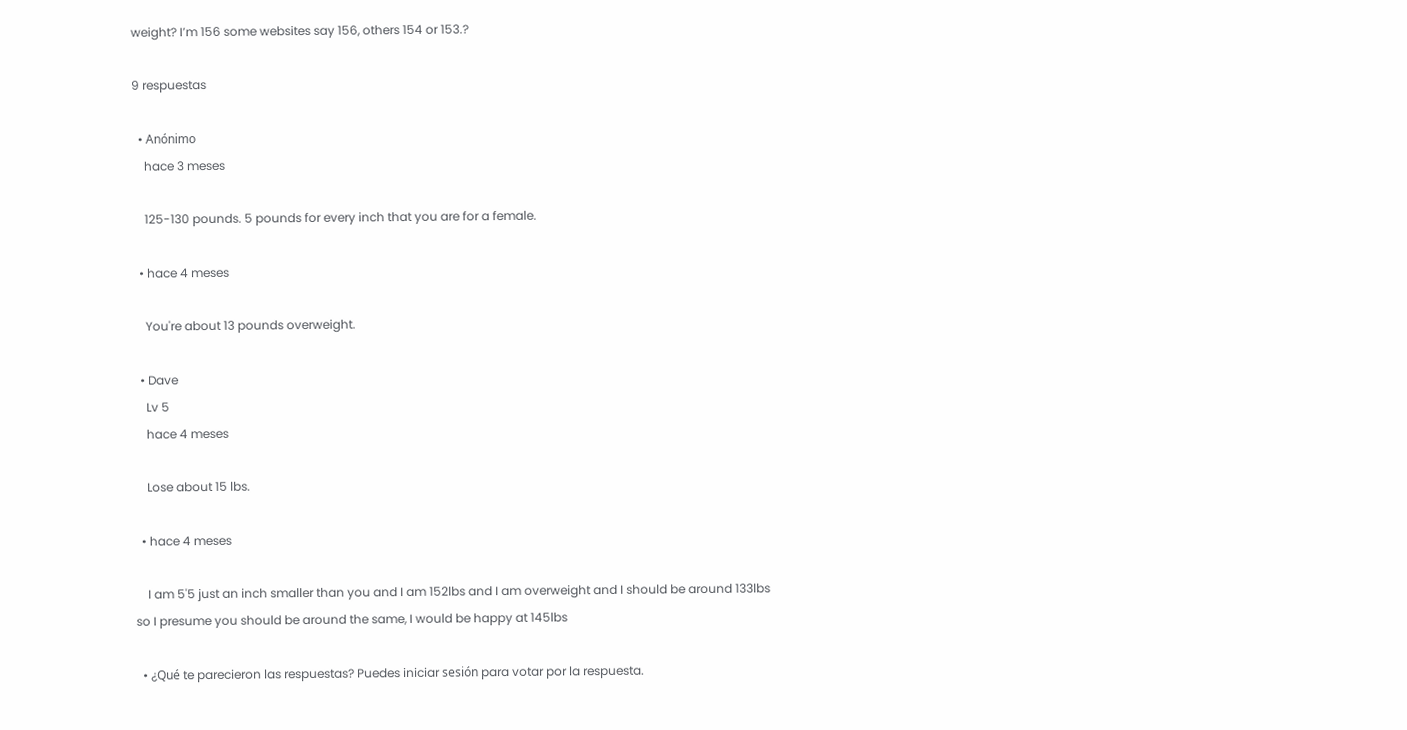weight? I’m 156 some websites say 156, others 154 or 153.?

9 respuestas

  • Anónimo
    hace 3 meses

    125-130 pounds. 5 pounds for every inch that you are for a female.

  • hace 4 meses

    You're about 13 pounds overweight.

  • Dave
    Lv 5
    hace 4 meses

    Lose about 15 lbs.

  • hace 4 meses

    I am 5'5 just an inch smaller than you and I am 152lbs and I am overweight and I should be around 133lbs so I presume you should be around the same, I would be happy at 145lbs

  • ¿Qué te parecieron las respuestas? Puedes iniciar sesión para votar por la respuesta.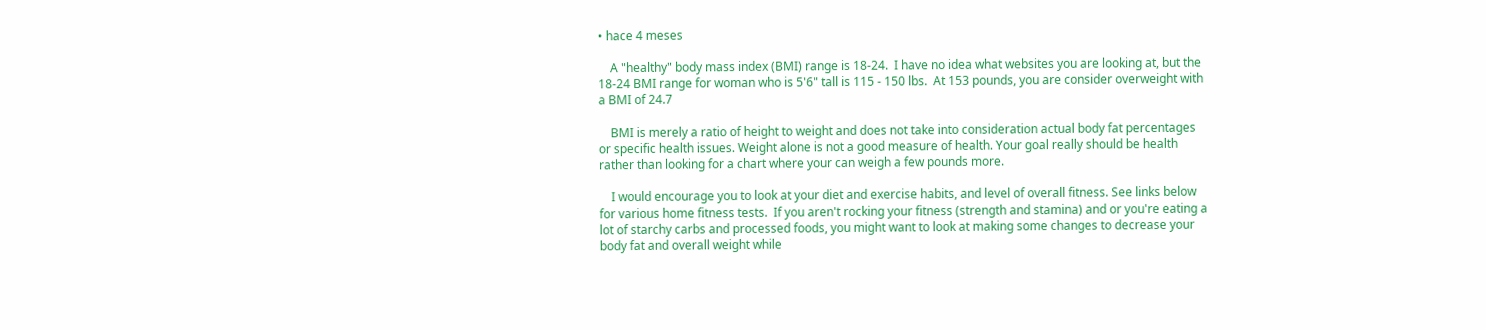• hace 4 meses

    A "healthy" body mass index (BMI) range is 18-24.  I have no idea what websites you are looking at, but the 18-24 BMI range for woman who is 5'6" tall is 115 - 150 lbs.  At 153 pounds, you are consider overweight with a BMI of 24.7

    BMI is merely a ratio of height to weight and does not take into consideration actual body fat percentages or specific health issues. Weight alone is not a good measure of health. Your goal really should be health rather than looking for a chart where your can weigh a few pounds more.

    I would encourage you to look at your diet and exercise habits, and level of overall fitness. See links below for various home fitness tests.  If you aren't rocking your fitness (strength and stamina) and or you're eating a lot of starchy carbs and processed foods, you might want to look at making some changes to decrease your body fat and overall weight while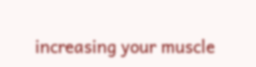increasing your muscle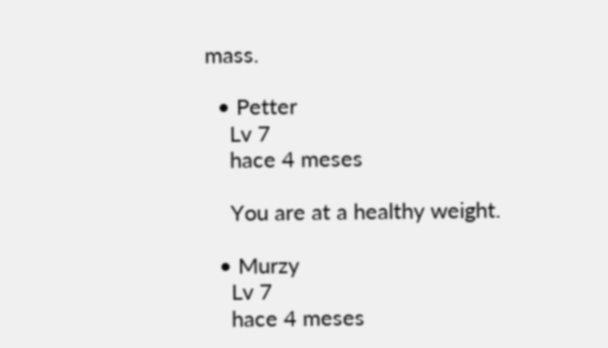mass.

  • Petter
    Lv 7
    hace 4 meses

    You are at a healthy weight.

  • Murzy
    Lv 7
    hace 4 meses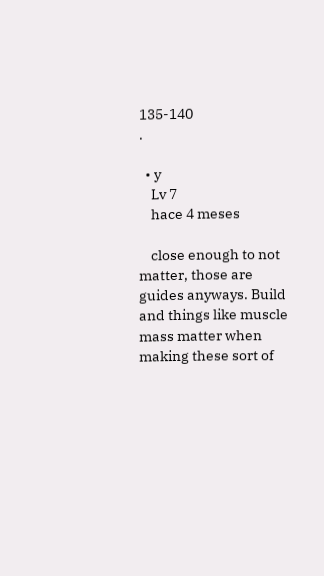135-140                                          .

  • y
    Lv 7
    hace 4 meses

    close enough to not matter, those are guides anyways. Build and things like muscle mass matter when making these sort of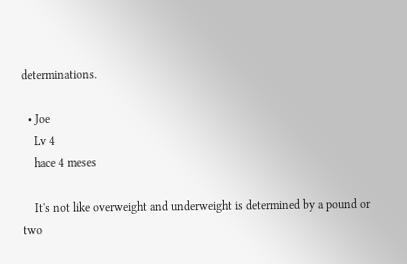determinations.

  • Joe
    Lv 4
    hace 4 meses

    It's not like overweight and underweight is determined by a pound or two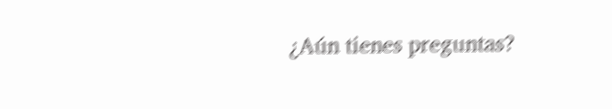¿Aún tienes preguntas?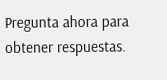Pregunta ahora para obtener respuestas.